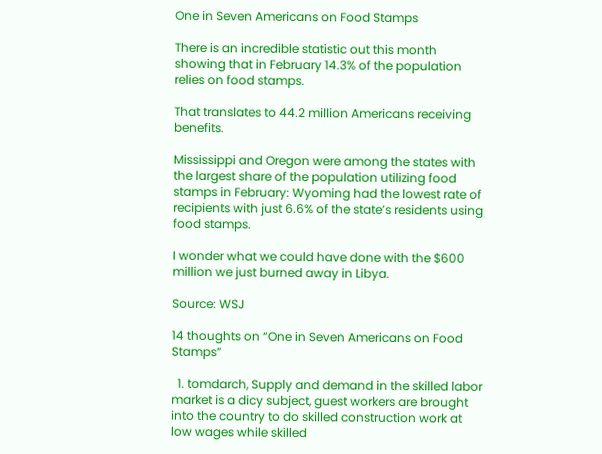One in Seven Americans on Food Stamps

There is an incredible statistic out this month showing that in February 14.3% of the population relies on food stamps.

That translates to 44.2 million Americans receiving benefits.

Mississippi and Oregon were among the states with the largest share of the population utilizing food stamps in February: Wyoming had the lowest rate of recipients with just 6.6% of the state’s residents using food stamps.

I wonder what we could have done with the $600 million we just burned away in Libya.

Source: WSJ

14 thoughts on “One in Seven Americans on Food Stamps”

  1. tomdarch, Supply and demand in the skilled labor market is a dicy subject, guest workers are brought into the country to do skilled construction work at low wages while skilled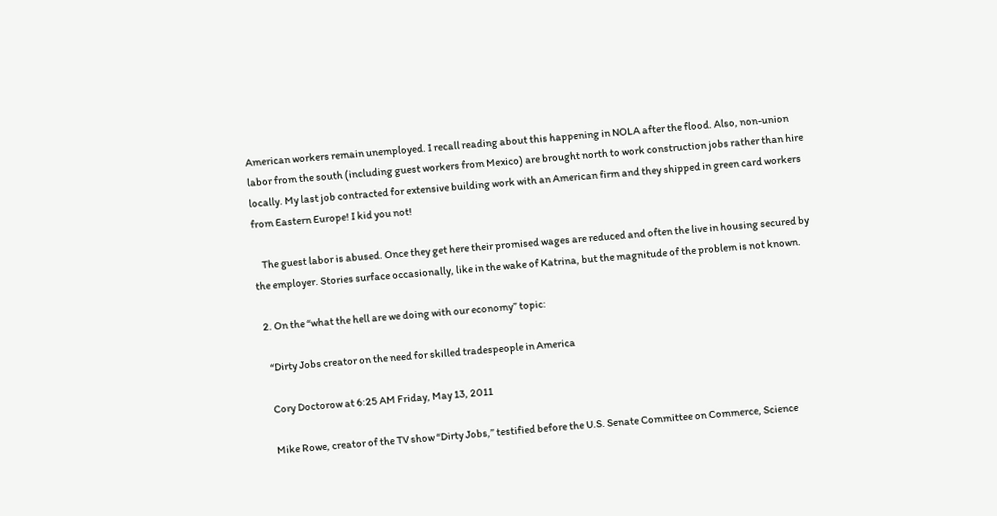American workers remain unemployed. I recall reading about this happening in NOLA after the flood. Also, non-union labor from the south (including guest workers from Mexico) are brought north to work construction jobs rather than hire locally. My last job contracted for extensive building work with an American firm and they shipped in green card workers from Eastern Europe! I kid you not!

    The guest labor is abused. Once they get here their promised wages are reduced and often the live in housing secured by the employer. Stories surface occasionally, like in the wake of Katrina, but the magnitude of the problem is not known.

  2. On the “what the hell are we doing with our economy” topic:

    “Dirty Jobs creator on the need for skilled tradespeople in America

    Cory Doctorow at 6:25 AM Friday, May 13, 2011

    Mike Rowe, creator of the TV show “Dirty Jobs,” testified before the U.S. Senate Committee on Commerce, Science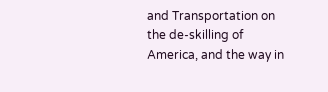and Transportation on the de-skilling of America, and the way in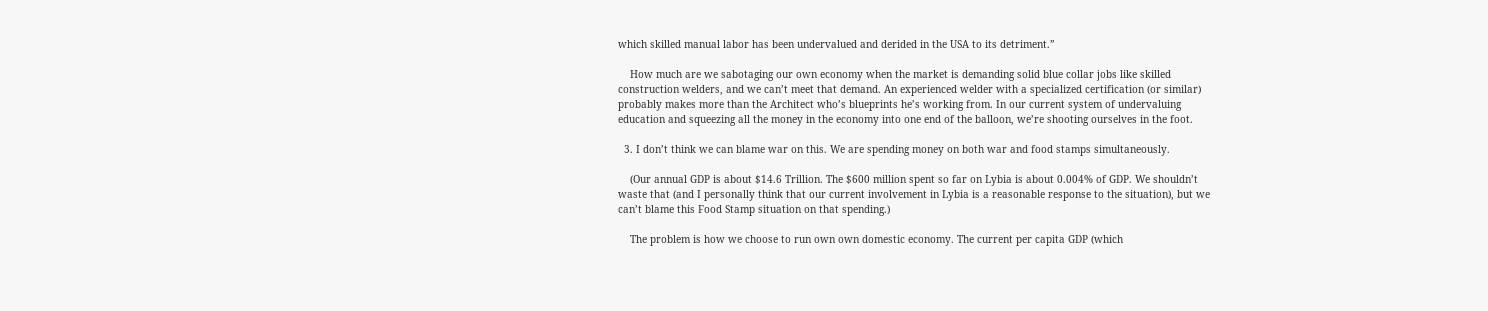which skilled manual labor has been undervalued and derided in the USA to its detriment.”

    How much are we sabotaging our own economy when the market is demanding solid blue collar jobs like skilled construction welders, and we can’t meet that demand. An experienced welder with a specialized certification (or similar) probably makes more than the Architect who’s blueprints he’s working from. In our current system of undervaluing education and squeezing all the money in the economy into one end of the balloon, we’re shooting ourselves in the foot.

  3. I don’t think we can blame war on this. We are spending money on both war and food stamps simultaneously.

    (Our annual GDP is about $14.6 Trillion. The $600 million spent so far on Lybia is about 0.004% of GDP. We shouldn’t waste that (and I personally think that our current involvement in Lybia is a reasonable response to the situation), but we can’t blame this Food Stamp situation on that spending.)

    The problem is how we choose to run own own domestic economy. The current per capita GDP (which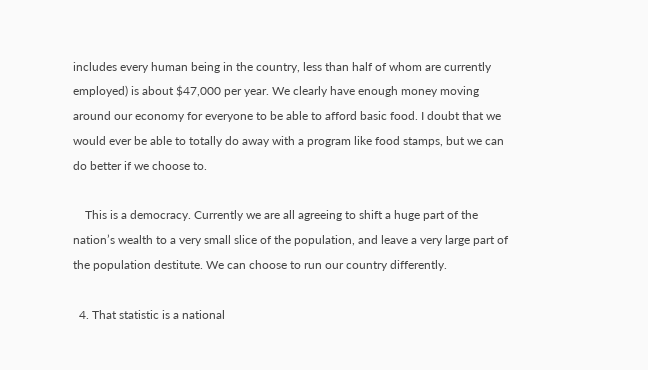includes every human being in the country, less than half of whom are currently employed) is about $47,000 per year. We clearly have enough money moving around our economy for everyone to be able to afford basic food. I doubt that we would ever be able to totally do away with a program like food stamps, but we can do better if we choose to.

    This is a democracy. Currently we are all agreeing to shift a huge part of the nation’s wealth to a very small slice of the population, and leave a very large part of the population destitute. We can choose to run our country differently.

  4. That statistic is a national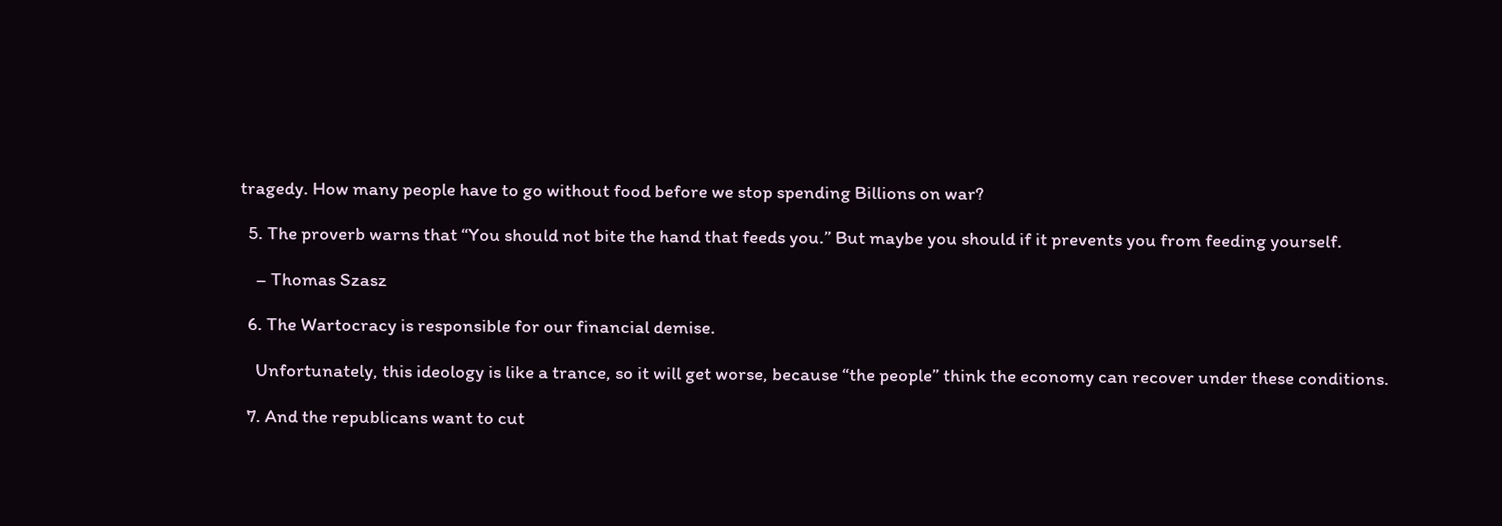tragedy. How many people have to go without food before we stop spending Billions on war?

  5. The proverb warns that “You should not bite the hand that feeds you.” But maybe you should if it prevents you from feeding yourself.

    – Thomas Szasz

  6. The Wartocracy is responsible for our financial demise.

    Unfortunately, this ideology is like a trance, so it will get worse, because “the people” think the economy can recover under these conditions.

  7. And the republicans want to cut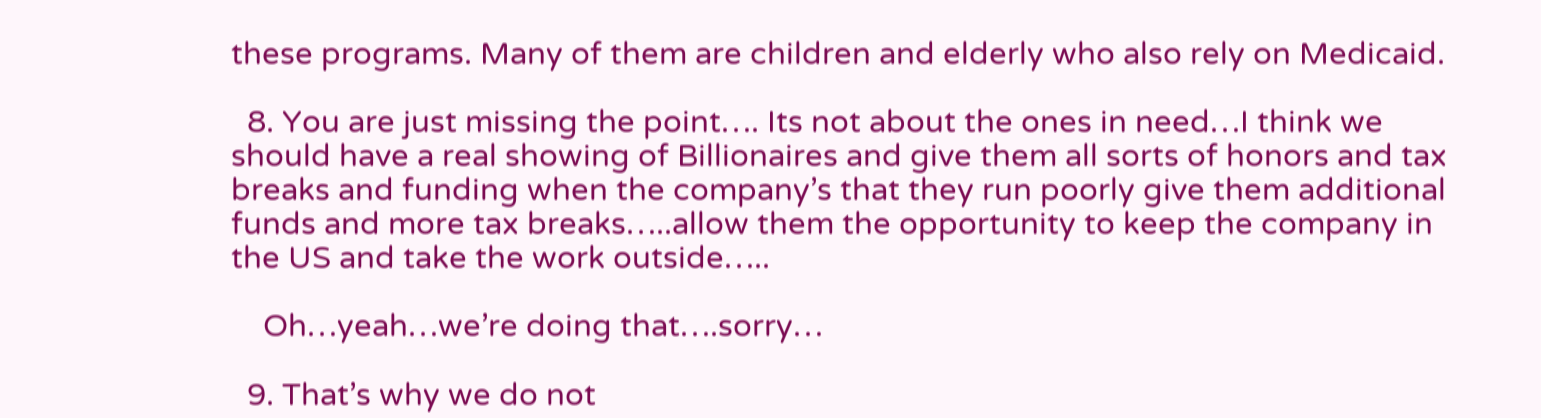these programs. Many of them are children and elderly who also rely on Medicaid.

  8. You are just missing the point…. Its not about the ones in need…I think we should have a real showing of Billionaires and give them all sorts of honors and tax breaks and funding when the company’s that they run poorly give them additional funds and more tax breaks…..allow them the opportunity to keep the company in the US and take the work outside…..

    Oh…yeah…we’re doing that….sorry…

  9. That’s why we do not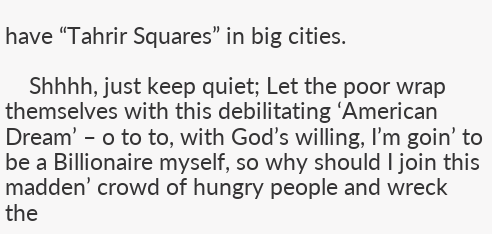have “Tahrir Squares” in big cities.

    Shhhh, just keep quiet; Let the poor wrap themselves with this debilitating ‘American Dream’ – o to to, with God’s willing, I’m goin’ to be a Billionaire myself, so why should I join this madden’ crowd of hungry people and wreck the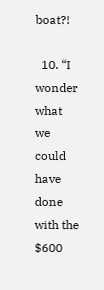boat?!

  10. “I wonder what we could have done with the $600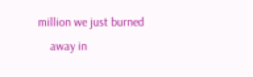million we just burned
    away in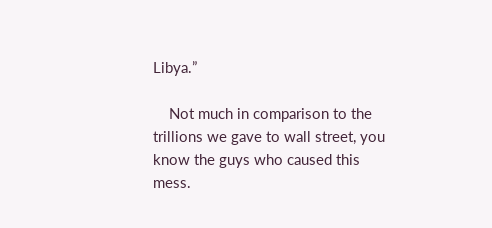Libya.”

    Not much in comparison to the trillions we gave to wall street, you know the guys who caused this mess.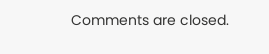Comments are closed.